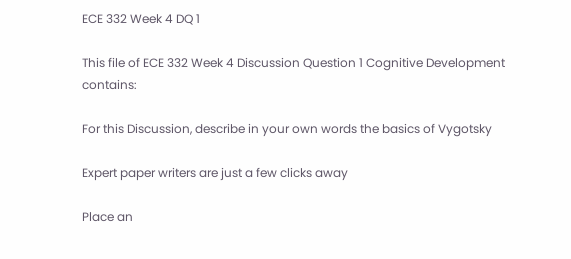ECE 332 Week 4 DQ 1

This file of ECE 332 Week 4 Discussion Question 1 Cognitive Development contains:

For this Discussion, describe in your own words the basics of Vygotsky

Expert paper writers are just a few clicks away

Place an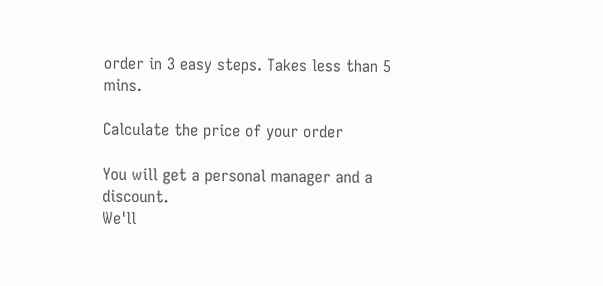order in 3 easy steps. Takes less than 5 mins.

Calculate the price of your order

You will get a personal manager and a discount.
We'll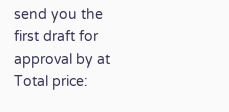send you the first draft for approval by at
Total price: